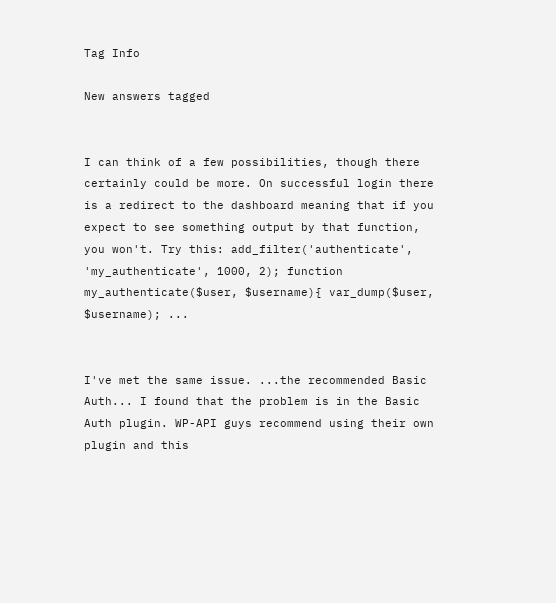Tag Info

New answers tagged


I can think of a few possibilities, though there certainly could be more. On successful login there is a redirect to the dashboard meaning that if you expect to see something output by that function, you won't. Try this: add_filter('authenticate', 'my_authenticate', 1000, 2); function my_authenticate($user, $username){ var_dump($user, $username); ...


I've met the same issue. ...the recommended Basic Auth... I found that the problem is in the Basic Auth plugin. WP-API guys recommend using their own plugin and this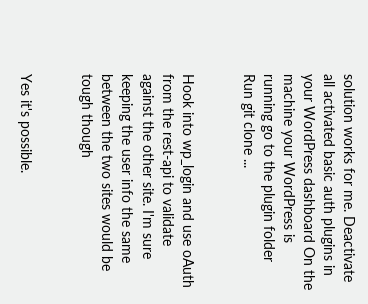solution works for me. Deactivate all activated basic auth plugins in your WordPress dashboard On the machine your WordPress is running go to the plugin folder Run git clone ...


Hook into wp_login and use oAuth from the rest-api to validate against the other site. I'm sure keeping the user info the same between the two sites would be tough though


Yes it's possible.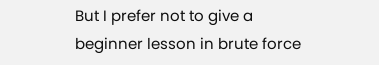But I prefer not to give a beginner lesson in brute force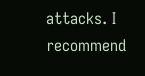attacks. I recommend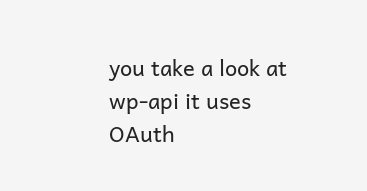you take a look at wp-api it uses OAuth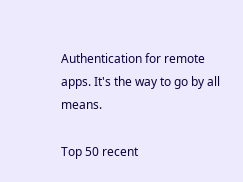Authentication for remote apps. It's the way to go by all means.

Top 50 recent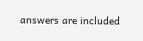answers are included